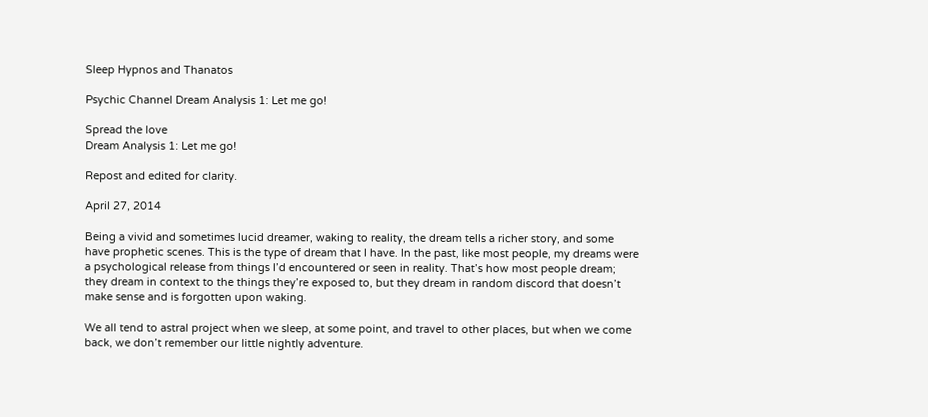Sleep Hypnos and Thanatos

Psychic Channel Dream Analysis 1: Let me go!

Spread the love
Dream Analysis 1: Let me go!

Repost and edited for clarity.

April 27, 2014

Being a vivid and sometimes lucid dreamer, waking to reality, the dream tells a richer story, and some have prophetic scenes. This is the type of dream that I have. In the past, like most people, my dreams were a psychological release from things I’d encountered or seen in reality. That’s how most people dream; they dream in context to the things they’re exposed to, but they dream in random discord that doesn’t make sense and is forgotten upon waking.

We all tend to astral project when we sleep, at some point, and travel to other places, but when we come back, we don’t remember our little nightly adventure.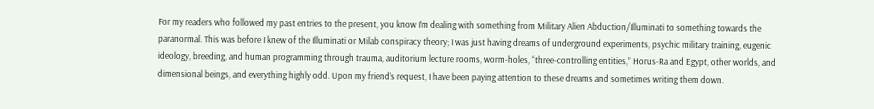For my readers who followed my past entries to the present, you know I’m dealing with something from Military Alien Abduction/Illuminati to something towards the paranormal. This was before I knew of the Illuminati or Milab conspiracy theory; I was just having dreams of underground experiments, psychic military training, eugenic ideology, breeding, and human programming through trauma, auditorium lecture rooms, worm-holes, “three-controlling entities,” Horus-Ra and Egypt, other worlds, and dimensional beings, and everything highly odd. Upon my friend’s request, I have been paying attention to these dreams and sometimes writing them down.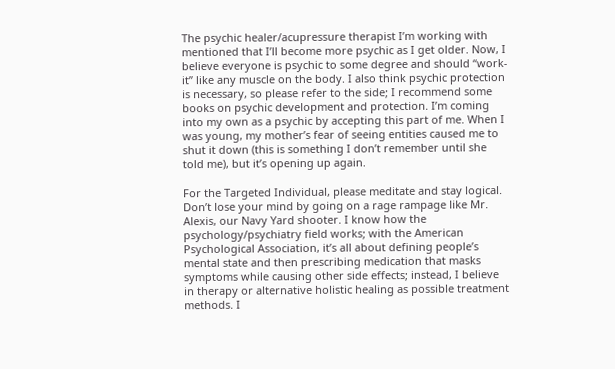The psychic healer/acupressure therapist I’m working with mentioned that I’ll become more psychic as I get older. Now, I believe everyone is psychic to some degree and should “work-it” like any muscle on the body. I also think psychic protection is necessary, so please refer to the side; I recommend some books on psychic development and protection. I’m coming into my own as a psychic by accepting this part of me. When I was young, my mother’s fear of seeing entities caused me to shut it down (this is something I don’t remember until she told me), but it’s opening up again.

For the Targeted Individual, please meditate and stay logical. Don’t lose your mind by going on a rage rampage like Mr. Alexis, our Navy Yard shooter. I know how the psychology/psychiatry field works; with the American Psychological Association, it’s all about defining people’s mental state and then prescribing medication that masks symptoms while causing other side effects; instead, I believe in therapy or alternative holistic healing as possible treatment methods. I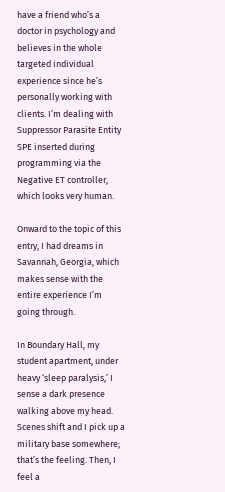have a friend who’s a doctor in psychology and believes in the whole targeted individual experience since he’s personally working with clients. I’m dealing with Suppressor Parasite Entity SPE inserted during programming via the Negative ET controller, which looks very human.

Onward to the topic of this entry, I had dreams in Savannah, Georgia, which makes sense with the entire experience I’m going through.

In Boundary Hall, my student apartment, under heavy ‘sleep paralysis,’ I sense a dark presence walking above my head. Scenes shift and I pick up a military base somewhere; that’s the feeling. Then, I feel a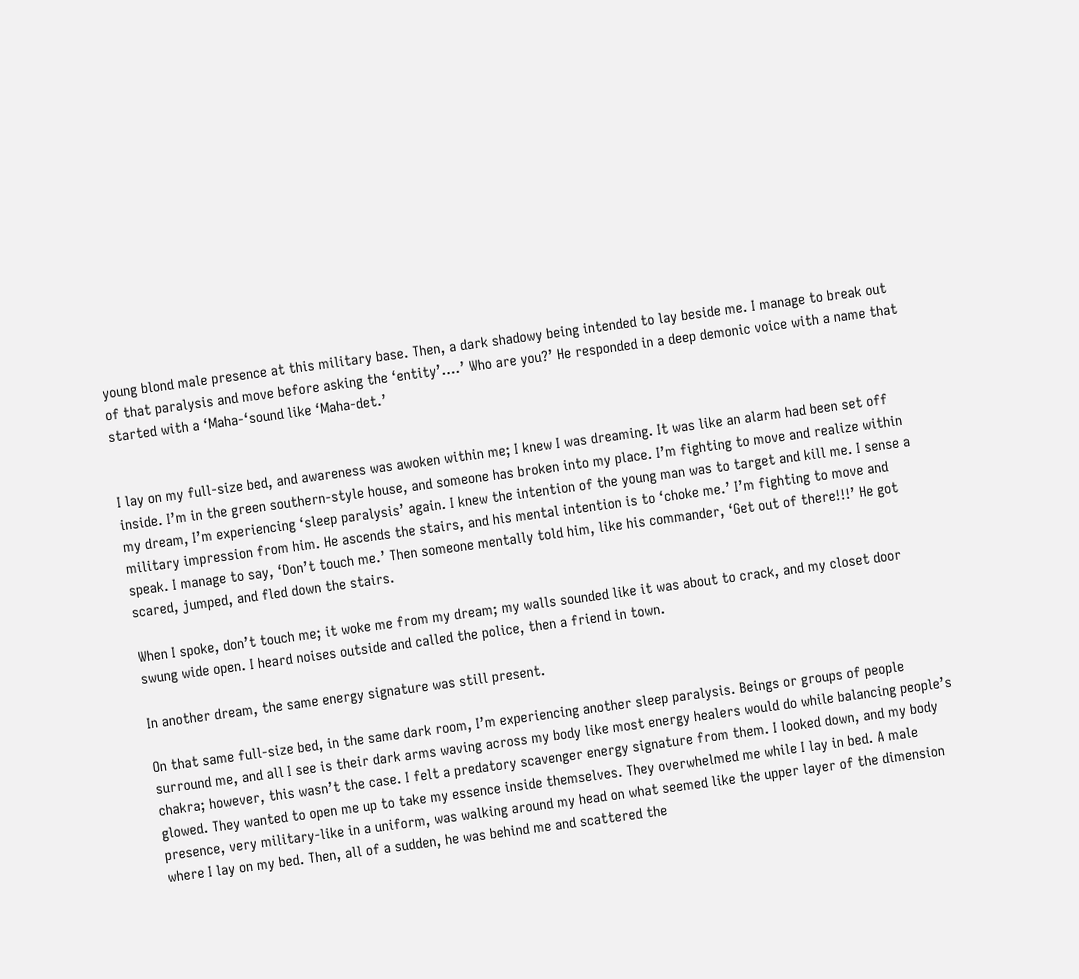young blond male presence at this military base. Then, a dark shadowy being intended to lay beside me. I manage to break out of that paralysis and move before asking the ‘entity’….’ Who are you?’ He responded in a deep demonic voice with a name that started with a ‘Maha-‘sound like ‘Maha-det.’


I lay on my full-size bed, and awareness was awoken within me; I knew I was dreaming. It was like an alarm had been set off inside. I’m in the green southern-style house, and someone has broken into my place. I’m fighting to move and realize within my dream, I’m experiencing ‘sleep paralysis’ again. I knew the intention of the young man was to target and kill me. I sense a military impression from him. He ascends the stairs, and his mental intention is to ‘choke me.’ I’m fighting to move and speak. I manage to say, ‘Don’t touch me.’ Then someone mentally told him, like his commander, ‘Get out of there!!!’ He got scared, jumped, and fled down the stairs.

When I spoke, don’t touch me; it woke me from my dream; my walls sounded like it was about to crack, and my closet door swung wide open. I heard noises outside and called the police, then a friend in town.

In another dream, the same energy signature was still present.

On that same full-size bed, in the same dark room, I’m experiencing another sleep paralysis. Beings or groups of people surround me, and all I see is their dark arms waving across my body like most energy healers would do while balancing people’s chakra; however, this wasn’t the case. I felt a predatory scavenger energy signature from them. I looked down, and my body glowed. They wanted to open me up to take my essence inside themselves. They overwhelmed me while I lay in bed. A male presence, very military-like in a uniform, was walking around my head on what seemed like the upper layer of the dimension where I lay on my bed. Then, all of a sudden, he was behind me and scattered the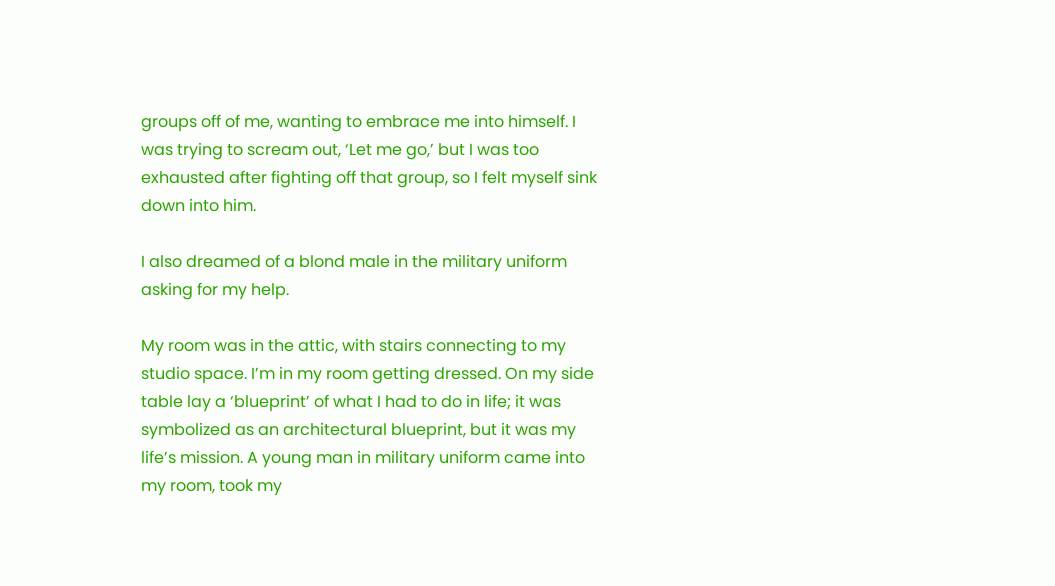groups off of me, wanting to embrace me into himself. I was trying to scream out, ‘Let me go,’ but I was too exhausted after fighting off that group, so I felt myself sink down into him.

I also dreamed of a blond male in the military uniform asking for my help.

My room was in the attic, with stairs connecting to my studio space. I’m in my room getting dressed. On my side table lay a ‘blueprint’ of what I had to do in life; it was symbolized as an architectural blueprint, but it was my life’s mission. A young man in military uniform came into my room, took my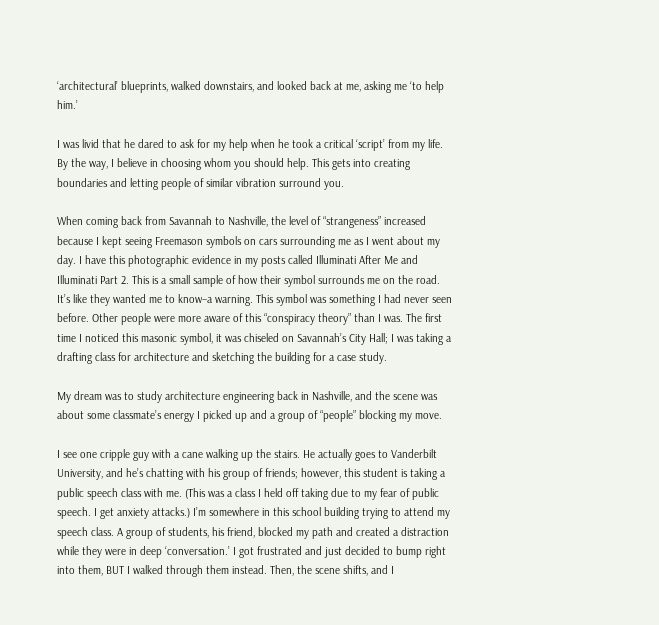‘architectural’ blueprints, walked downstairs, and looked back at me, asking me ‘to help him.’

I was livid that he dared to ask for my help when he took a critical ‘script’ from my life. By the way, I believe in choosing whom you should help. This gets into creating boundaries and letting people of similar vibration surround you.

When coming back from Savannah to Nashville, the level of “strangeness” increased because I kept seeing Freemason symbols on cars surrounding me as I went about my day. I have this photographic evidence in my posts called Illuminati After Me and Illuminati Part 2. This is a small sample of how their symbol surrounds me on the road. It’s like they wanted me to know–a warning. This symbol was something I had never seen before. Other people were more aware of this “conspiracy theory” than I was. The first time I noticed this masonic symbol, it was chiseled on Savannah’s City Hall; I was taking a drafting class for architecture and sketching the building for a case study.

My dream was to study architecture engineering back in Nashville, and the scene was about some classmate’s energy I picked up and a group of “people” blocking my move.

I see one cripple guy with a cane walking up the stairs. He actually goes to Vanderbilt University, and he’s chatting with his group of friends; however, this student is taking a public speech class with me. (This was a class I held off taking due to my fear of public speech. I get anxiety attacks.) I’m somewhere in this school building trying to attend my speech class. A group of students, his friend, blocked my path and created a distraction while they were in deep ‘conversation.’ I got frustrated and just decided to bump right into them, BUT I walked through them instead. Then, the scene shifts, and I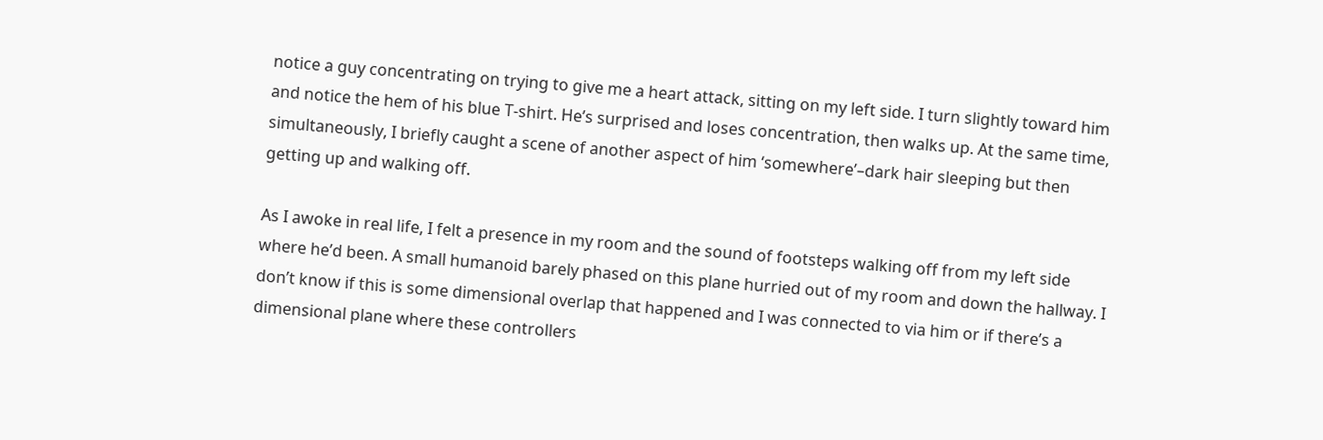notice a guy concentrating on trying to give me a heart attack, sitting on my left side. I turn slightly toward him and notice the hem of his blue T-shirt. He’s surprised and loses concentration, then walks up. At the same time, simultaneously, I briefly caught a scene of another aspect of him ‘somewhere’–dark hair sleeping but then getting up and walking off.

As I awoke in real life, I felt a presence in my room and the sound of footsteps walking off from my left side where he’d been. A small humanoid barely phased on this plane hurried out of my room and down the hallway. I don’t know if this is some dimensional overlap that happened and I was connected to via him or if there’s a dimensional plane where these controllers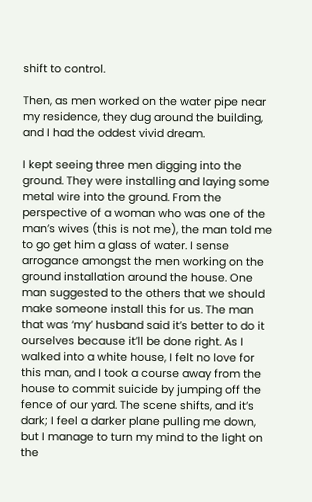shift to control.

Then, as men worked on the water pipe near my residence, they dug around the building, and I had the oddest vivid dream.

I kept seeing three men digging into the ground. They were installing and laying some metal wire into the ground. From the perspective of a woman who was one of the man’s wives (this is not me), the man told me to go get him a glass of water. I sense arrogance amongst the men working on the ground installation around the house. One man suggested to the others that we should make someone install this for us. The man that was ‘my’ husband said it’s better to do it ourselves because it’ll be done right. As I walked into a white house, I felt no love for this man, and I took a course away from the house to commit suicide by jumping off the fence of our yard. The scene shifts, and it’s dark; I feel a darker plane pulling me down, but I manage to turn my mind to the light on the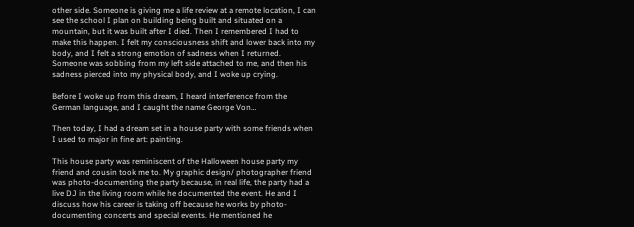other side. Someone is giving me a life review at a remote location, I can see the school I plan on building being built and situated on a mountain, but it was built after I died. Then I remembered I had to make this happen. I felt my consciousness shift and lower back into my body, and I felt a strong emotion of sadness when I returned. Someone was sobbing from my left side attached to me, and then his sadness pierced into my physical body, and I woke up crying.

Before I woke up from this dream, I heard interference from the German language, and I caught the name George Von…

Then today, I had a dream set in a house party with some friends when I used to major in fine art: painting.

This house party was reminiscent of the Halloween house party my friend and cousin took me to. My graphic design/ photographer friend was photo-documenting the party because, in real life, the party had a live DJ in the living room while he documented the event. He and I discuss how his career is taking off because he works by photo-documenting concerts and special events. He mentioned he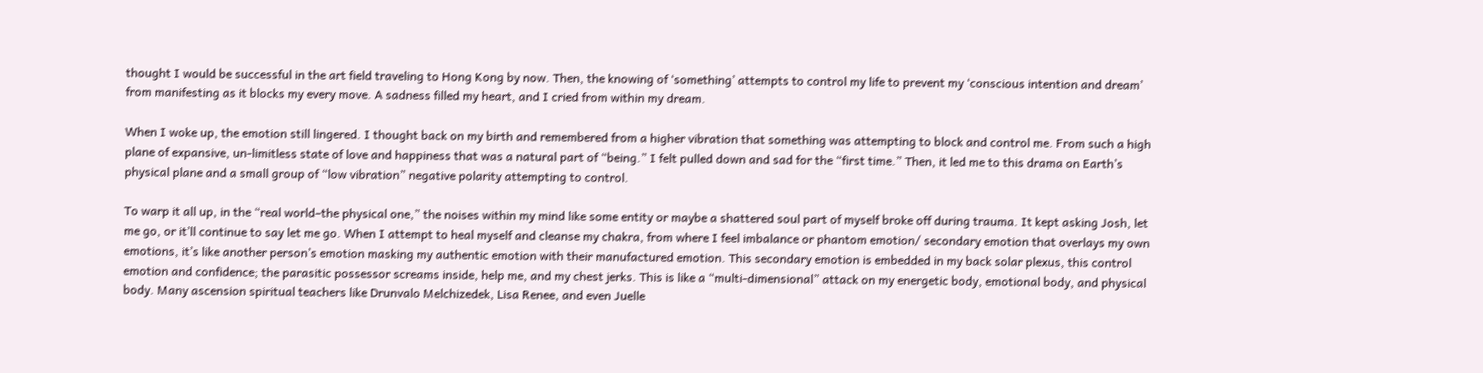thought I would be successful in the art field traveling to Hong Kong by now. Then, the knowing of ‘something’ attempts to control my life to prevent my ‘conscious intention and dream’ from manifesting as it blocks my every move. A sadness filled my heart, and I cried from within my dream.

When I woke up, the emotion still lingered. I thought back on my birth and remembered from a higher vibration that something was attempting to block and control me. From such a high plane of expansive, un-limitless state of love and happiness that was a natural part of “being.” I felt pulled down and sad for the “first time.” Then, it led me to this drama on Earth’s physical plane and a small group of “low vibration” negative polarity attempting to control.

To warp it all up, in the “real world–the physical one,” the noises within my mind like some entity or maybe a shattered soul part of myself broke off during trauma. It kept asking Josh, let me go, or it’ll continue to say let me go. When I attempt to heal myself and cleanse my chakra, from where I feel imbalance or phantom emotion/ secondary emotion that overlays my own emotions, it’s like another person’s emotion masking my authentic emotion with their manufactured emotion. This secondary emotion is embedded in my back solar plexus, this control emotion and confidence; the parasitic possessor screams inside, help me, and my chest jerks. This is like a “multi-dimensional” attack on my energetic body, emotional body, and physical body. Many ascension spiritual teachers like Drunvalo Melchizedek, Lisa Renee, and even Juelle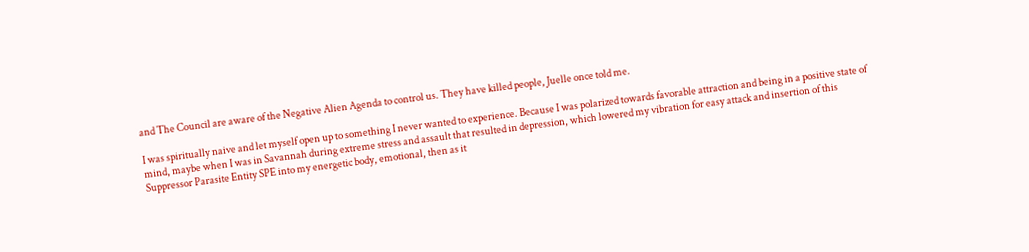and The Council are aware of the Negative Alien Agenda to control us. They have killed people, Juelle once told me.

I was spiritually naive and let myself open up to something I never wanted to experience. Because I was polarized towards favorable attraction and being in a positive state of mind, maybe when I was in Savannah during extreme stress and assault that resulted in depression, which lowered my vibration for easy attack and insertion of this Suppressor Parasite Entity SPE into my energetic body, emotional, then as it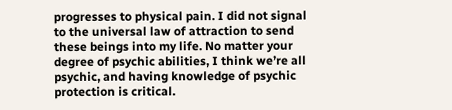progresses to physical pain. I did not signal to the universal law of attraction to send these beings into my life. No matter your degree of psychic abilities, I think we’re all psychic, and having knowledge of psychic protection is critical.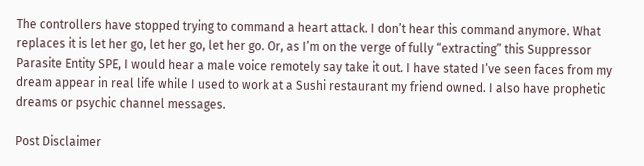The controllers have stopped trying to command a heart attack. I don’t hear this command anymore. What replaces it is let her go, let her go, let her go. Or, as I’m on the verge of fully “extracting” this Suppressor Parasite Entity SPE, I would hear a male voice remotely say take it out. I have stated I’ve seen faces from my dream appear in real life while I used to work at a Sushi restaurant my friend owned. I also have prophetic dreams or psychic channel messages.

Post Disclaimer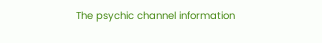The psychic channel information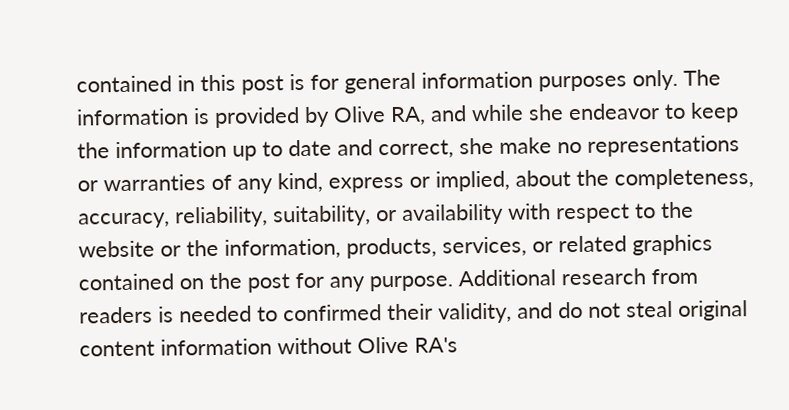contained in this post is for general information purposes only. The information is provided by Olive RA, and while she endeavor to keep the information up to date and correct, she make no representations or warranties of any kind, express or implied, about the completeness, accuracy, reliability, suitability, or availability with respect to the website or the information, products, services, or related graphics contained on the post for any purpose. Additional research from readers is needed to confirmed their validity, and do not steal original content information without Olive RA's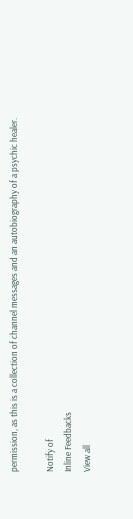permission, as this is a collection of channel messages and an autobiography of a psychic healer.

Notify of
Inline Feedbacks
View all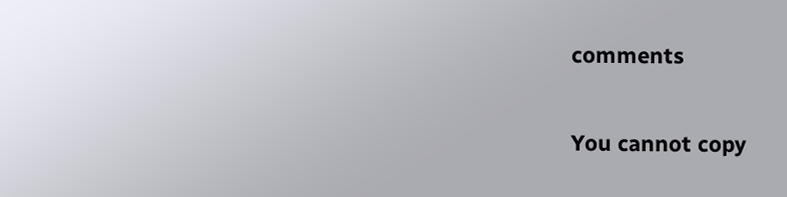comments

You cannot copy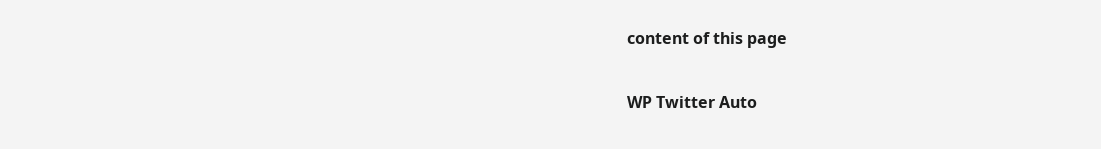content of this page

WP Twitter Auto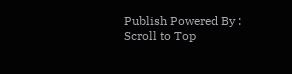Publish Powered By :
Scroll to Top